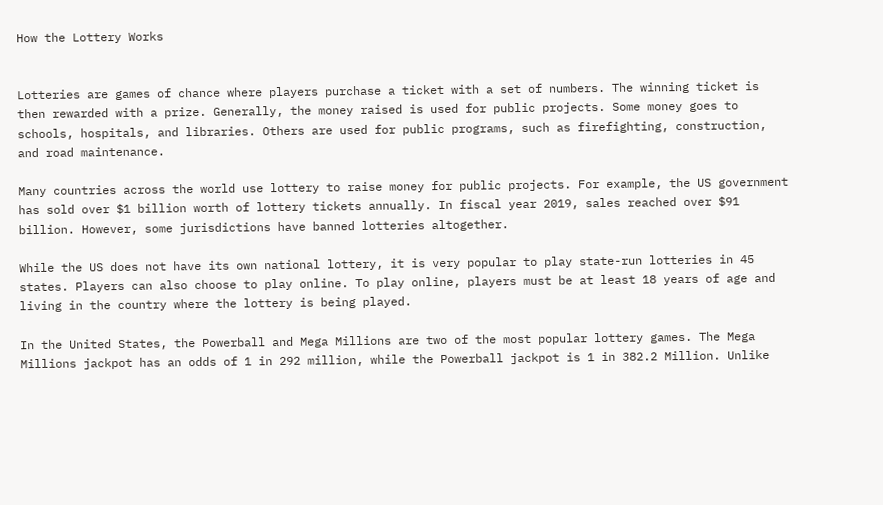How the Lottery Works


Lotteries are games of chance where players purchase a ticket with a set of numbers. The winning ticket is then rewarded with a prize. Generally, the money raised is used for public projects. Some money goes to schools, hospitals, and libraries. Others are used for public programs, such as firefighting, construction, and road maintenance.

Many countries across the world use lottery to raise money for public projects. For example, the US government has sold over $1 billion worth of lottery tickets annually. In fiscal year 2019, sales reached over $91 billion. However, some jurisdictions have banned lotteries altogether.

While the US does not have its own national lottery, it is very popular to play state-run lotteries in 45 states. Players can also choose to play online. To play online, players must be at least 18 years of age and living in the country where the lottery is being played.

In the United States, the Powerball and Mega Millions are two of the most popular lottery games. The Mega Millions jackpot has an odds of 1 in 292 million, while the Powerball jackpot is 1 in 382.2 Million. Unlike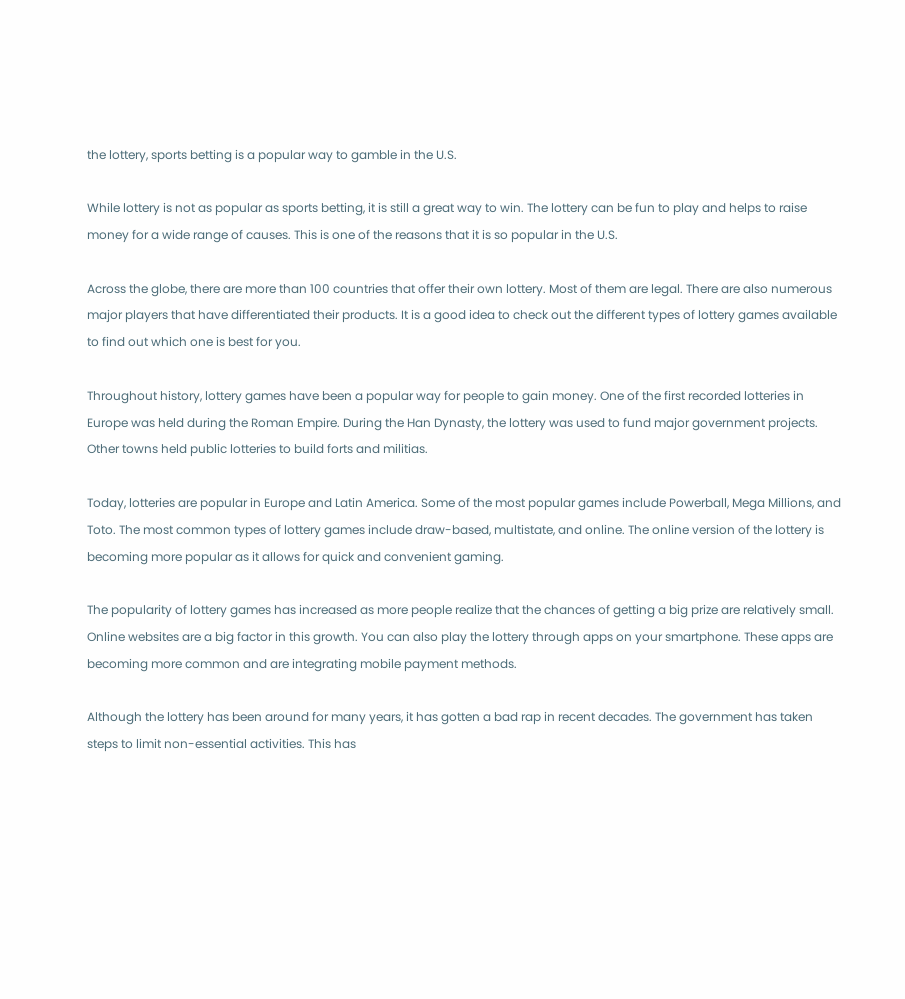the lottery, sports betting is a popular way to gamble in the U.S.

While lottery is not as popular as sports betting, it is still a great way to win. The lottery can be fun to play and helps to raise money for a wide range of causes. This is one of the reasons that it is so popular in the U.S.

Across the globe, there are more than 100 countries that offer their own lottery. Most of them are legal. There are also numerous major players that have differentiated their products. It is a good idea to check out the different types of lottery games available to find out which one is best for you.

Throughout history, lottery games have been a popular way for people to gain money. One of the first recorded lotteries in Europe was held during the Roman Empire. During the Han Dynasty, the lottery was used to fund major government projects. Other towns held public lotteries to build forts and militias.

Today, lotteries are popular in Europe and Latin America. Some of the most popular games include Powerball, Mega Millions, and Toto. The most common types of lottery games include draw-based, multistate, and online. The online version of the lottery is becoming more popular as it allows for quick and convenient gaming.

The popularity of lottery games has increased as more people realize that the chances of getting a big prize are relatively small. Online websites are a big factor in this growth. You can also play the lottery through apps on your smartphone. These apps are becoming more common and are integrating mobile payment methods.

Although the lottery has been around for many years, it has gotten a bad rap in recent decades. The government has taken steps to limit non-essential activities. This has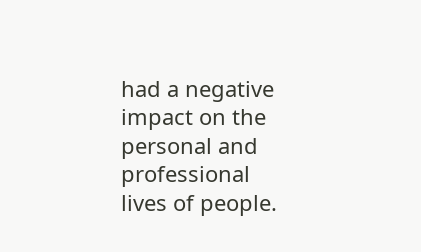had a negative impact on the personal and professional lives of people.